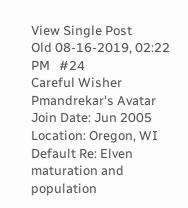View Single Post
Old 08-16-2019, 02:22 PM   #24
Careful Wisher
Pmandrekar's Avatar
Join Date: Jun 2005
Location: Oregon, WI
Default Re: Elven maturation and population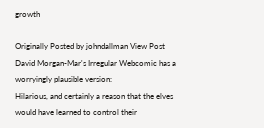growth

Originally Posted by johndallman View Post
David Morgan-Mar's Irregular Webcomic has a worryingly plausible version:
Hilarious, and certainly a reason that the elves would have learned to control their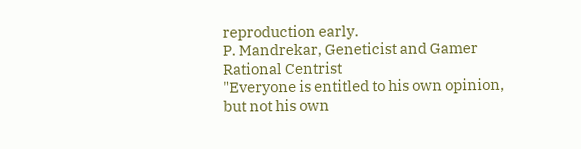reproduction early.
P. Mandrekar, Geneticist and Gamer
Rational Centrist
"Everyone is entitled to his own opinion, but not his own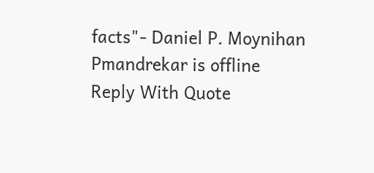facts"- Daniel P. Moynihan
Pmandrekar is offline   Reply With Quote